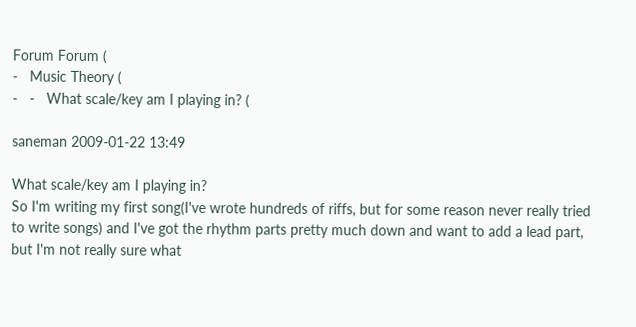Forum Forum (
-   Music Theory (
-   -   What scale/key am I playing in? (

saneman 2009-01-22 13:49

What scale/key am I playing in?
So I'm writing my first song(I've wrote hundreds of riffs, but for some reason never really tried to write songs) and I've got the rhythm parts pretty much down and want to add a lead part, but I'm not really sure what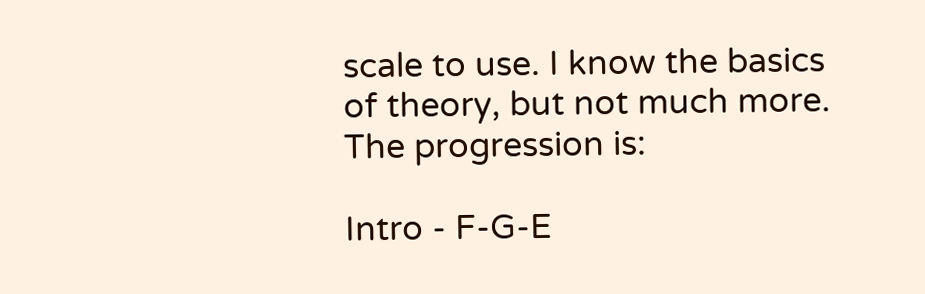scale to use. I know the basics of theory, but not much more. The progression is:

Intro - F-G-E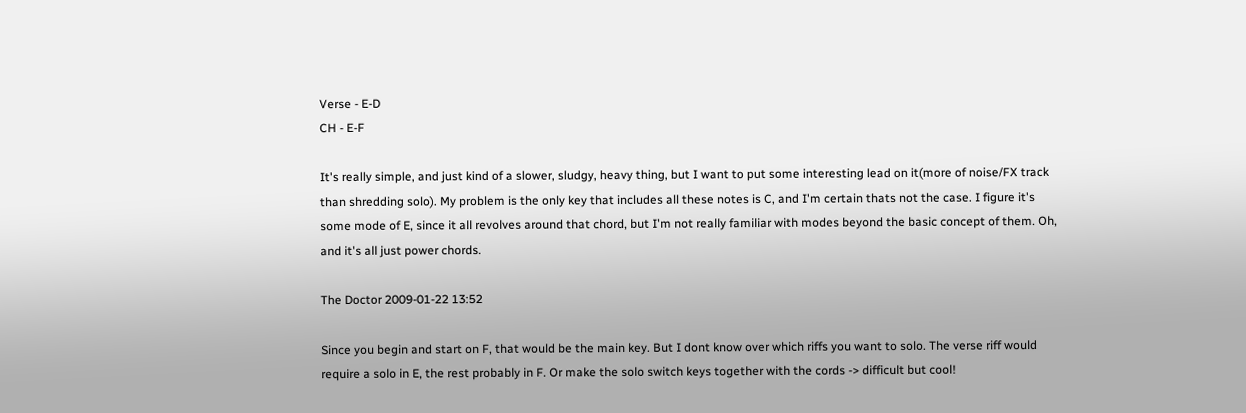Verse - E-D
CH - E-F

It's really simple, and just kind of a slower, sludgy, heavy thing, but I want to put some interesting lead on it(more of noise/FX track than shredding solo). My problem is the only key that includes all these notes is C, and I'm certain thats not the case. I figure it's some mode of E, since it all revolves around that chord, but I'm not really familiar with modes beyond the basic concept of them. Oh, and it's all just power chords.

The Doctor 2009-01-22 13:52

Since you begin and start on F, that would be the main key. But I dont know over which riffs you want to solo. The verse riff would require a solo in E, the rest probably in F. Or make the solo switch keys together with the cords -> difficult but cool!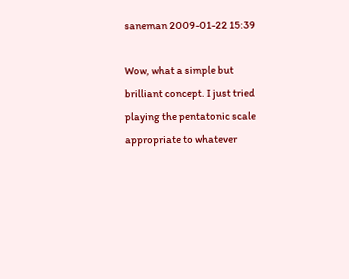saneman 2009-01-22 15:39

Wow, what a simple but brilliant concept. I just tried playing the pentatonic scale appropriate to whatever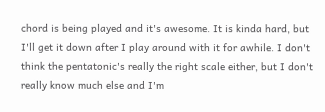chord is being played and it's awesome. It is kinda hard, but I'll get it down after I play around with it for awhile. I don't think the pentatonic's really the right scale either, but I don't really know much else and I'm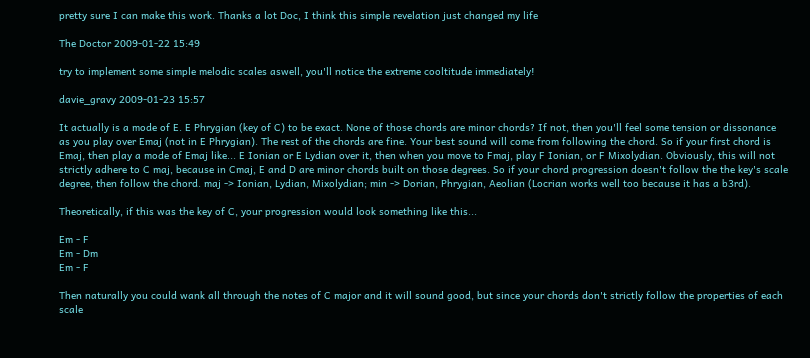pretty sure I can make this work. Thanks a lot Doc, I think this simple revelation just changed my life

The Doctor 2009-01-22 15:49

try to implement some simple melodic scales aswell, you'll notice the extreme cooltitude immediately!

davie_gravy 2009-01-23 15:57

It actually is a mode of E. E Phrygian (key of C) to be exact. None of those chords are minor chords? If not, then you'll feel some tension or dissonance as you play over Emaj (not in E Phrygian). The rest of the chords are fine. Your best sound will come from following the chord. So if your first chord is Emaj, then play a mode of Emaj like... E Ionian or E Lydian over it, then when you move to Fmaj, play F Ionian, or F Mixolydian. Obviously, this will not strictly adhere to C maj, because in Cmaj, E and D are minor chords built on those degrees. So if your chord progression doesn't follow the the key's scale degree, then follow the chord. maj -> Ionian, Lydian, Mixolydian; min -> Dorian, Phrygian, Aeolian (Locrian works well too because it has a b3rd).

Theoretically, if this was the key of C, your progression would look something like this...

Em - F
Em - Dm
Em - F

Then naturally you could wank all through the notes of C major and it will sound good, but since your chords don't strictly follow the properties of each scale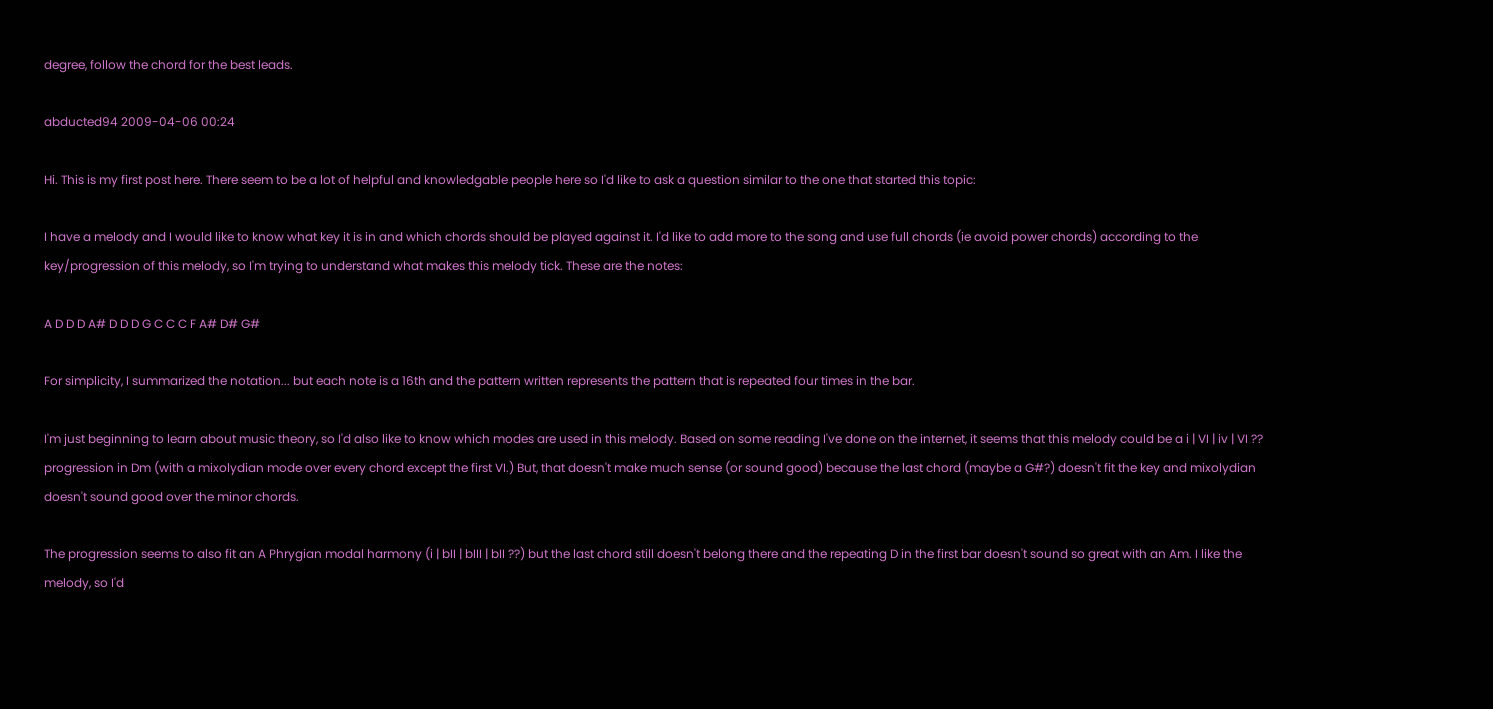degree, follow the chord for the best leads.

abducted94 2009-04-06 00:24

Hi. This is my first post here. There seem to be a lot of helpful and knowledgable people here so I'd like to ask a question similar to the one that started this topic:

I have a melody and I would like to know what key it is in and which chords should be played against it. I'd like to add more to the song and use full chords (ie avoid power chords) according to the key/progression of this melody, so I'm trying to understand what makes this melody tick. These are the notes:

A D D D A# D D D G C C C F A# D# G#

For simplicity, I summarized the notation... but each note is a 16th and the pattern written represents the pattern that is repeated four times in the bar.

I'm just beginning to learn about music theory, so I'd also like to know which modes are used in this melody. Based on some reading I've done on the internet, it seems that this melody could be a i | VI | iv | VI ?? progression in Dm (with a mixolydian mode over every chord except the first VI.) But, that doesn't make much sense (or sound good) because the last chord (maybe a G#?) doesn't fit the key and mixolydian doesn't sound good over the minor chords.

The progression seems to also fit an A Phrygian modal harmony (i | bII | bIII | bII ??) but the last chord still doesn't belong there and the repeating D in the first bar doesn't sound so great with an Am. I like the melody, so I'd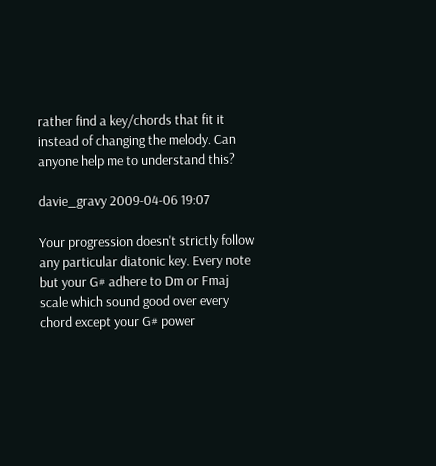rather find a key/chords that fit it instead of changing the melody. Can anyone help me to understand this?

davie_gravy 2009-04-06 19:07

Your progression doesn't strictly follow any particular diatonic key. Every note but your G# adhere to Dm or Fmaj scale which sound good over every chord except your G# power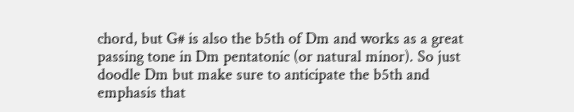chord, but G# is also the b5th of Dm and works as a great passing tone in Dm pentatonic (or natural minor). So just doodle Dm but make sure to anticipate the b5th and emphasis that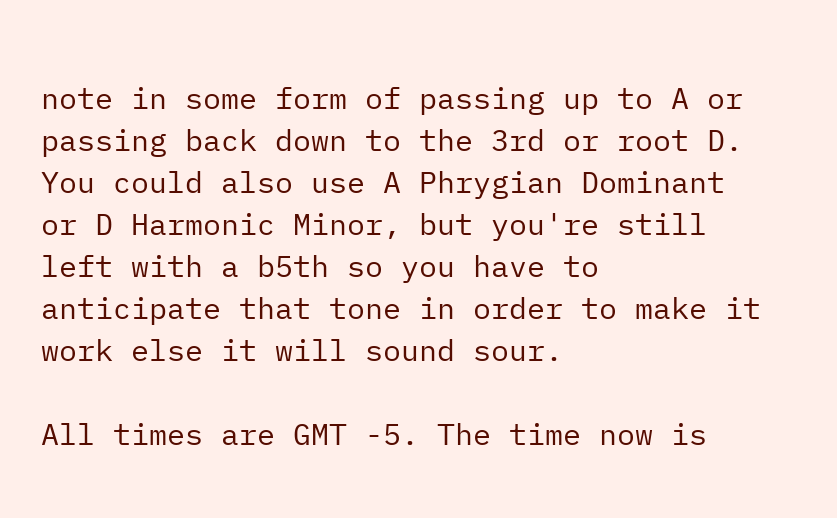note in some form of passing up to A or passing back down to the 3rd or root D. You could also use A Phrygian Dominant or D Harmonic Minor, but you're still left with a b5th so you have to anticipate that tone in order to make it work else it will sound sour.

All times are GMT -5. The time now is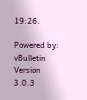19:26.

Powered by: vBulletin Version 3.0.3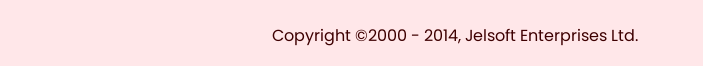Copyright ©2000 - 2014, Jelsoft Enterprises Ltd.